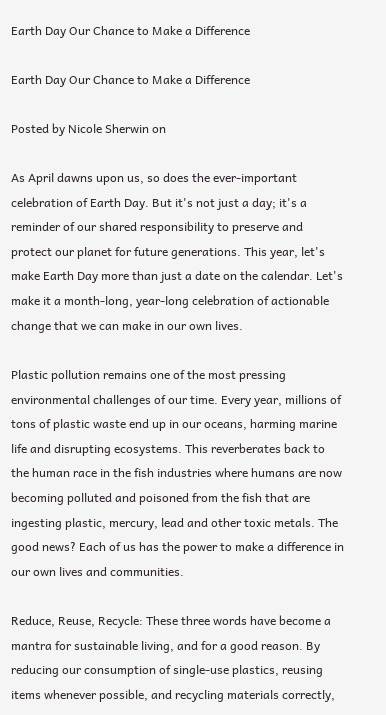Earth Day Our Chance to Make a Difference

Earth Day Our Chance to Make a Difference

Posted by Nicole Sherwin on

As April dawns upon us, so does the ever-important celebration of Earth Day. But it's not just a day; it's a reminder of our shared responsibility to preserve and protect our planet for future generations. This year, let's make Earth Day more than just a date on the calendar. Let's make it a month-long, year-long celebration of actionable change that we can make in our own lives.

Plastic pollution remains one of the most pressing environmental challenges of our time. Every year, millions of tons of plastic waste end up in our oceans, harming marine life and disrupting ecosystems. This reverberates back to the human race in the fish industries where humans are now becoming polluted and poisoned from the fish that are ingesting plastic, mercury, lead and other toxic metals. The good news? Each of us has the power to make a difference in our own lives and communities.

Reduce, Reuse, Recycle: These three words have become a mantra for sustainable living, and for a good reason. By reducing our consumption of single-use plastics, reusing items whenever possible, and recycling materials correctly,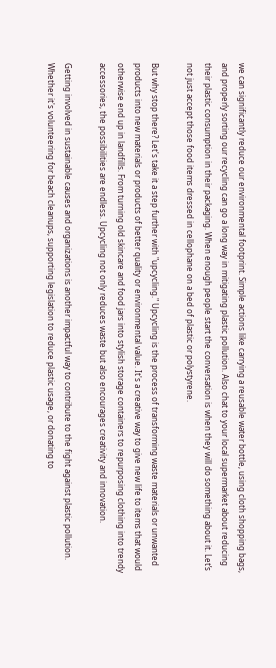we can significantly reduce our environmental footprint. Simple actions like carrying a reusable water bottle, using cloth shopping bags, and properly sorting our recycling can go a long way in mitigating plastic pollution. Also chat to your local supermarket about reducing their plastic consumption in their packaging. When enough people start the conversation is when they will do something about it. Let’s not just accept those food items dressed in cellophane on a bed of plastic or polystyrene.

But why stop there? Let's take it a step further with "upcycling." Upcycling is the process of transforming waste materials or unwanted products into new materials or products of better quality or environmental value. It's a creative way to give new life to items that would otherwise end up in landfills. From turning old skincare and food jars into stylish storage containers to repurposing clothing into trendy accessories, the possibilities are endless. Upcycling not only reduces waste but also encourages creativity and innovation.

Getting involved in sustainable causes and organizations is another impactful way to contribute to the fight against plastic pollution. Whether it's volunteering for beach cleanups, supporting legislation to reduce plastic usage, or donating to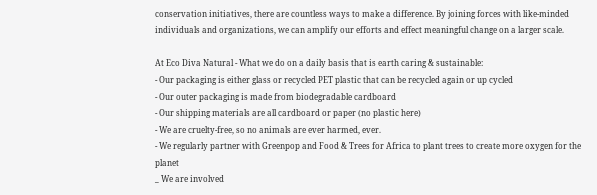conservation initiatives, there are countless ways to make a difference. By joining forces with like-minded individuals and organizations, we can amplify our efforts and effect meaningful change on a larger scale.

At Eco Diva Natural - What we do on a daily basis that is earth caring & sustainable:
- Our packaging is either glass or recycled PET plastic that can be recycled again or up cycled
- Our outer packaging is made from biodegradable cardboard
- Our shipping materials are all cardboard or paper (no plastic here)
- We are cruelty-free, so no animals are ever harmed, ever.
- We regularly partner with Greenpop and Food & Trees for Africa to plant trees to create more oxygen for the planet
_ We are involved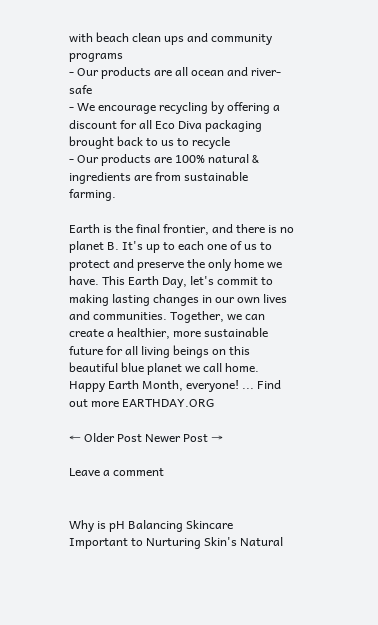with beach clean ups and community programs
- Our products are all ocean and river-safe
- We encourage recycling by offering a discount for all Eco Diva packaging brought back to us to recycle
- Our products are 100% natural & ingredients are from sustainable farming.

Earth is the final frontier, and there is no planet B. It's up to each one of us to protect and preserve the only home we have. This Earth Day, let's commit to making lasting changes in our own lives and communities. Together, we can create a healthier, more sustainable future for all living beings on this beautiful blue planet we call home. Happy Earth Month, everyone! ... Find out more EARTHDAY.ORG

← Older Post Newer Post →

Leave a comment


Why is pH Balancing Skincare Important to Nurturing Skin's Natural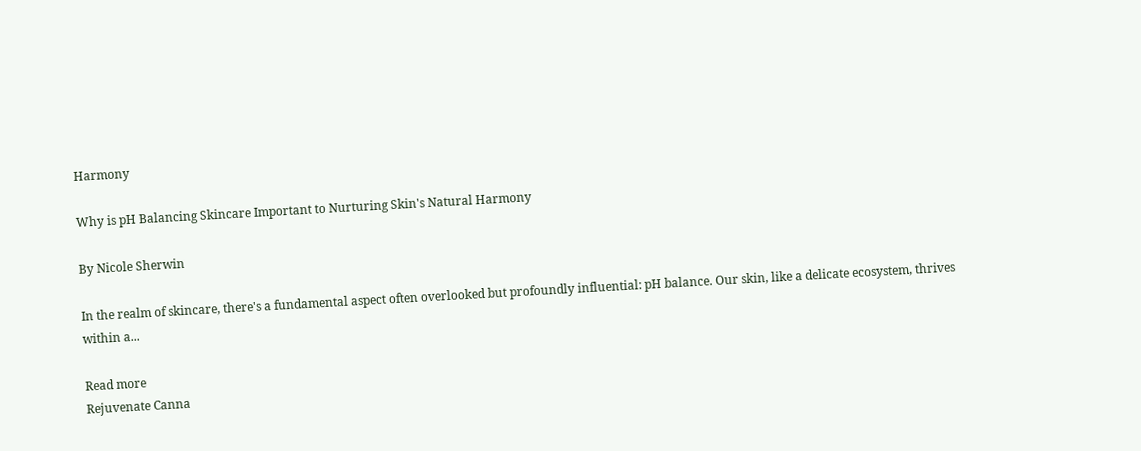Harmony

Why is pH Balancing Skincare Important to Nurturing Skin's Natural Harmony

By Nicole Sherwin

In the realm of skincare, there's a fundamental aspect often overlooked but profoundly influential: pH balance. Our skin, like a delicate ecosystem, thrives within a...

Read more
Rejuvenate Canna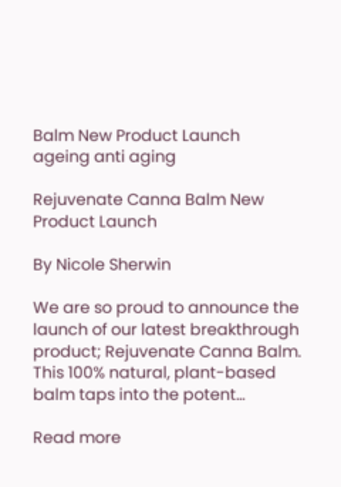Balm New Product Launch
ageing anti aging

Rejuvenate Canna Balm New Product Launch

By Nicole Sherwin

We are so proud to announce the launch of our latest breakthrough product; Rejuvenate Canna Balm. This 100% natural, plant-based balm taps into the potent...

Read more